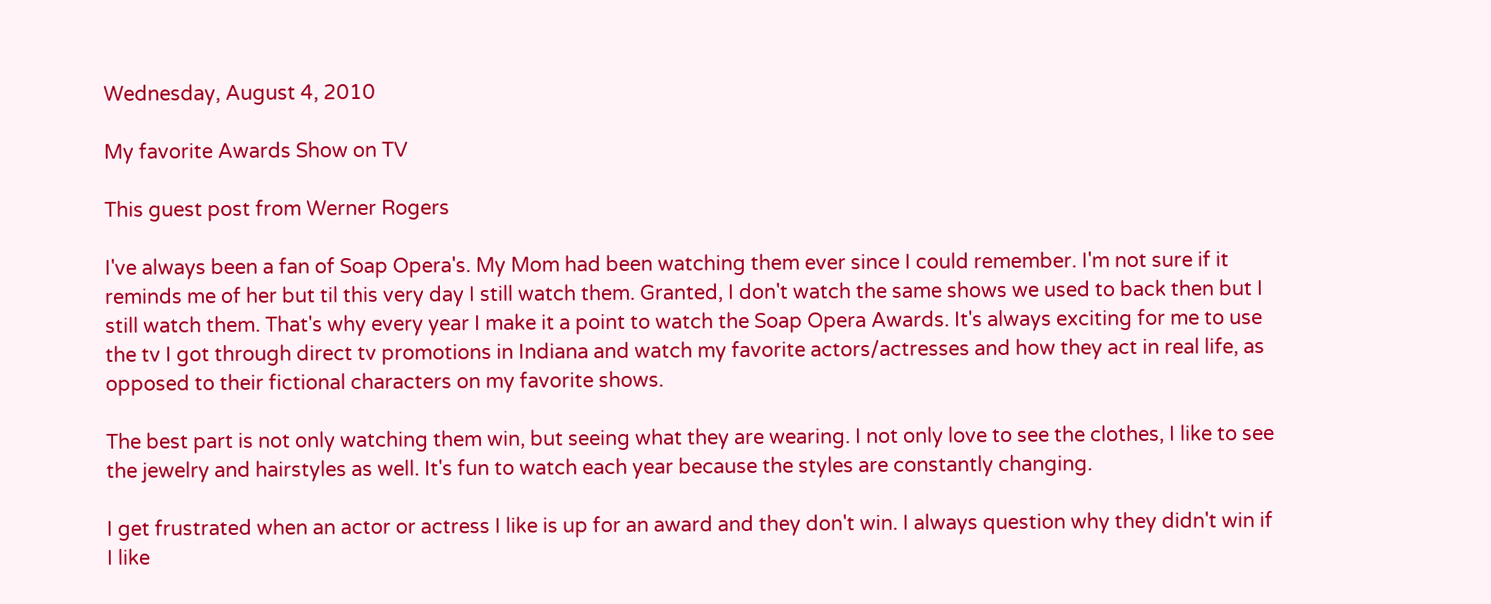Wednesday, August 4, 2010

My favorite Awards Show on TV

This guest post from Werner Rogers

I've always been a fan of Soap Opera's. My Mom had been watching them ever since I could remember. I'm not sure if it reminds me of her but til this very day I still watch them. Granted, I don't watch the same shows we used to back then but I still watch them. That's why every year I make it a point to watch the Soap Opera Awards. It's always exciting for me to use the tv I got through direct tv promotions in Indiana and watch my favorite actors/actresses and how they act in real life, as opposed to their fictional characters on my favorite shows.

The best part is not only watching them win, but seeing what they are wearing. I not only love to see the clothes, I like to see the jewelry and hairstyles as well. It's fun to watch each year because the styles are constantly changing.

I get frustrated when an actor or actress I like is up for an award and they don't win. I always question why they didn't win if I like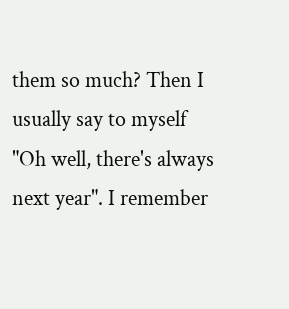them so much? Then I usually say to myself "Oh well, there's always next year". I remember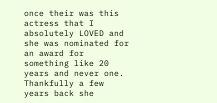once their was this actress that I absolutely LOVED and she was nominated for an award for something like 20 years and never one. Thankfully a few years back she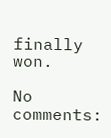finally won.

No comments: